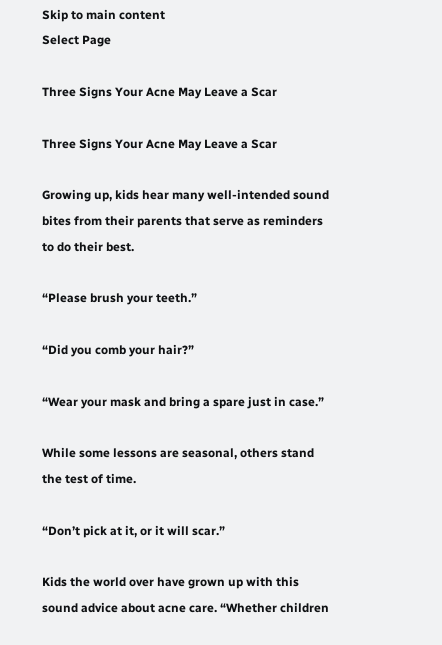Skip to main content
Select Page

Three Signs Your Acne May Leave a Scar

Three Signs Your Acne May Leave a Scar

Growing up, kids hear many well-intended sound bites from their parents that serve as reminders to do their best.

“Please brush your teeth.”

“Did you comb your hair?”

“Wear your mask and bring a spare just in case.”

While some lessons are seasonal, others stand the test of time.

“Don’t pick at it, or it will scar.”

Kids the world over have grown up with this sound advice about acne care. “Whether children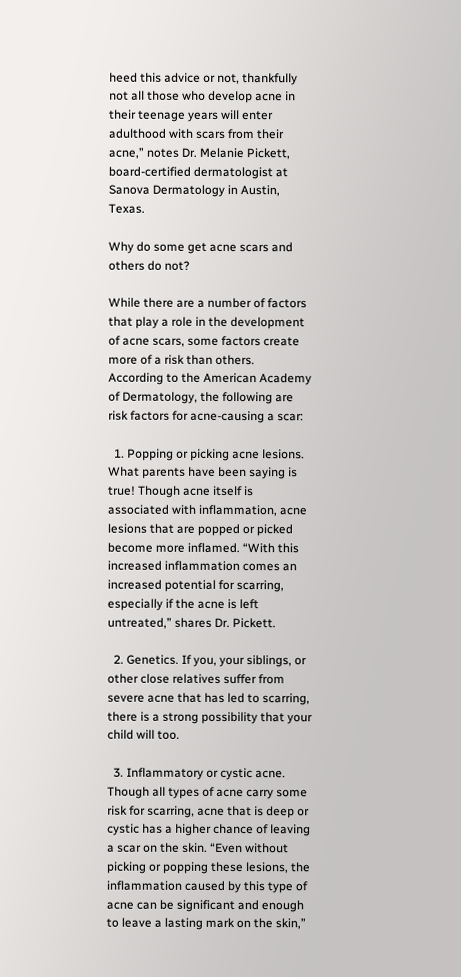heed this advice or not, thankfully not all those who develop acne in their teenage years will enter adulthood with scars from their acne,” notes Dr. Melanie Pickett, board-certified dermatologist at Sanova Dermatology in Austin, Texas.

Why do some get acne scars and others do not?

While there are a number of factors that play a role in the development of acne scars, some factors create more of a risk than others.  According to the American Academy of Dermatology, the following are risk factors for acne-causing a scar:

  1. Popping or picking acne lesions. What parents have been saying is true! Though acne itself is associated with inflammation, acne lesions that are popped or picked become more inflamed. “With this increased inflammation comes an increased potential for scarring, especially if the acne is left untreated,” shares Dr. Pickett.

  2. Genetics. If you, your siblings, or other close relatives suffer from severe acne that has led to scarring, there is a strong possibility that your child will too.

  3. Inflammatory or cystic acne. Though all types of acne carry some risk for scarring, acne that is deep or cystic has a higher chance of leaving a scar on the skin. “Even without picking or popping these lesions, the inflammation caused by this type of acne can be significant and enough to leave a lasting mark on the skin,”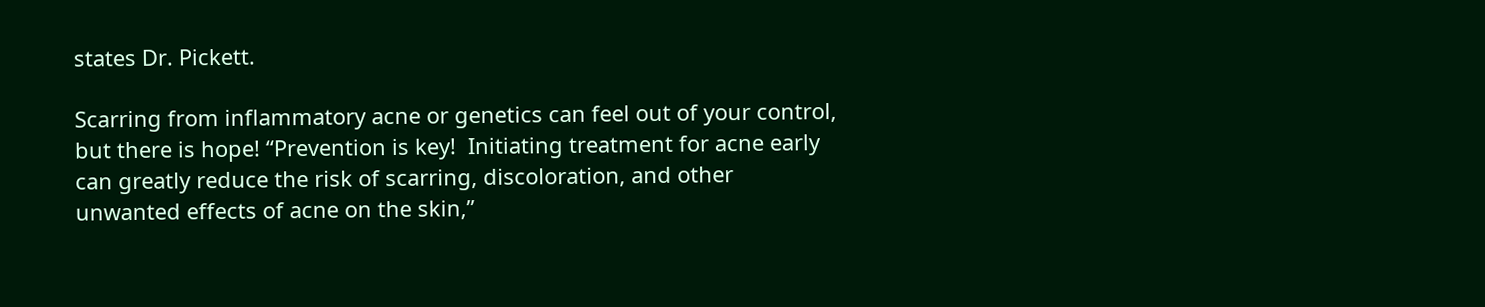states Dr. Pickett.

Scarring from inflammatory acne or genetics can feel out of your control, but there is hope! “Prevention is key!  Initiating treatment for acne early can greatly reduce the risk of scarring, discoloration, and other unwanted effects of acne on the skin,”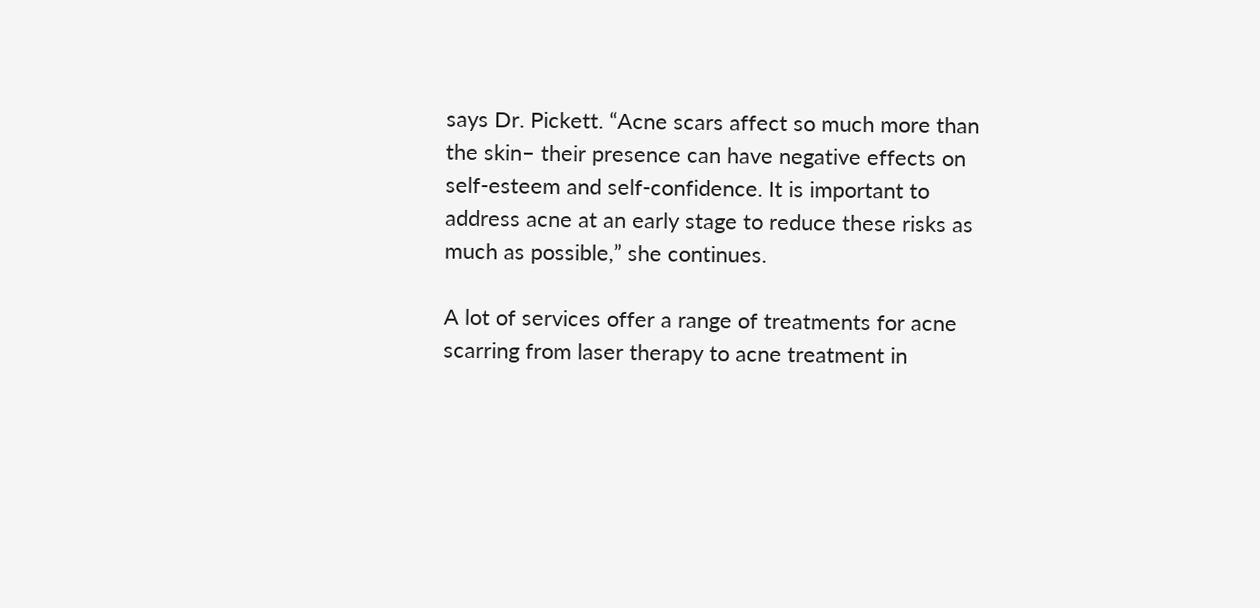says Dr. Pickett. “Acne scars affect so much more than the skin– their presence can have negative effects on self-esteem and self-confidence. It is important to address acne at an early stage to reduce these risks as much as possible,” she continues.

A lot of services offer a range of treatments for acne scarring from laser therapy to acne treatment in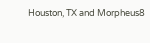Houston, TX and Morpheus8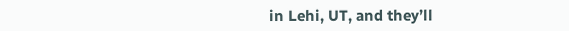in Lehi, UT, and they’ll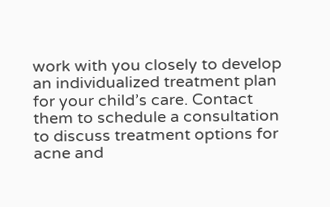work with you closely to develop an individualized treatment plan for your child’s care. Contact them to schedule a consultation to discuss treatment options for acne and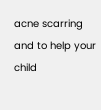acne scarring and to help your child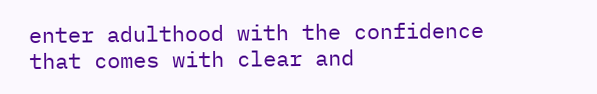enter adulthood with the confidence that comes with clear and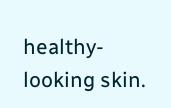healthy-looking skin.